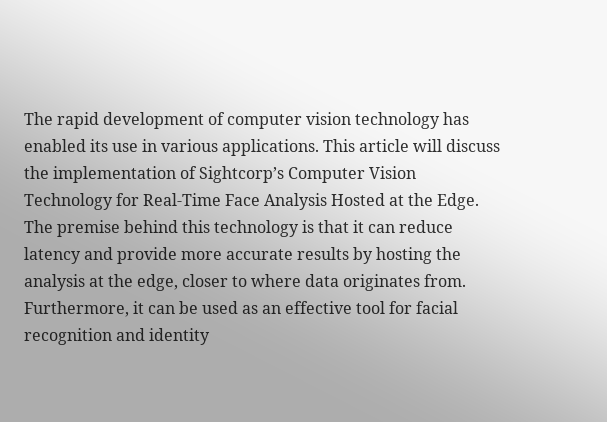The rapid development of computer vision technology has enabled its use in various applications. This article will discuss the implementation of Sightcorp’s Computer Vision Technology for Real-Time Face Analysis Hosted at the Edge. The premise behind this technology is that it can reduce latency and provide more accurate results by hosting the analysis at the edge, closer to where data originates from. Furthermore, it can be used as an effective tool for facial recognition and identity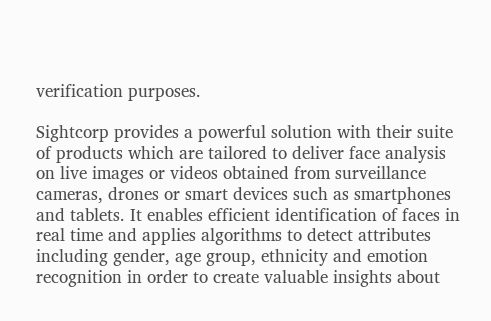verification purposes.

Sightcorp provides a powerful solution with their suite of products which are tailored to deliver face analysis on live images or videos obtained from surveillance cameras, drones or smart devices such as smartphones and tablets. It enables efficient identification of faces in real time and applies algorithms to detect attributes including gender, age group, ethnicity and emotion recognition in order to create valuable insights about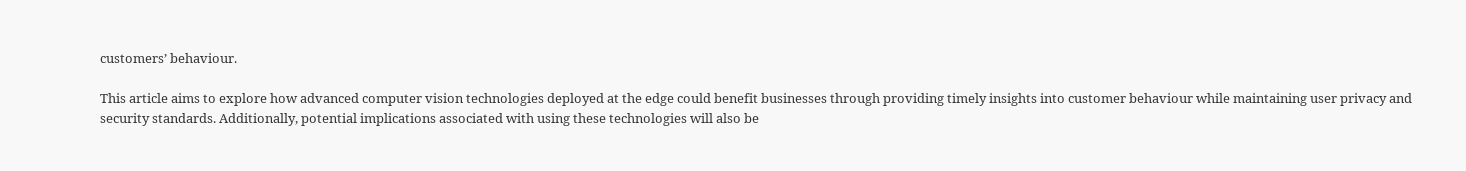customers’ behaviour.

This article aims to explore how advanced computer vision technologies deployed at the edge could benefit businesses through providing timely insights into customer behaviour while maintaining user privacy and security standards. Additionally, potential implications associated with using these technologies will also be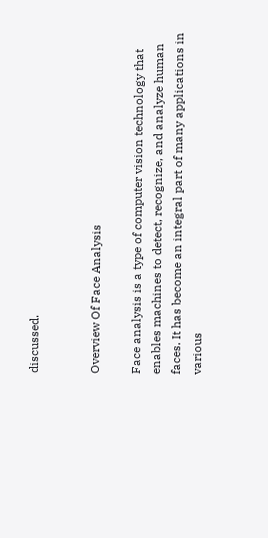discussed.


Overview Of Face Analysis

Face analysis is a type of computer vision technology that enables machines to detect, recognize, and analyze human faces. It has become an integral part of many applications in various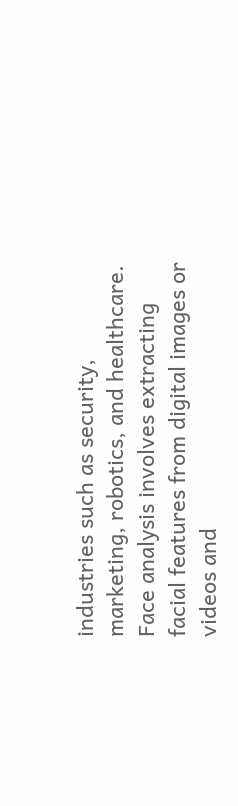industries such as security, marketing, robotics, and healthcare. Face analysis involves extracting facial features from digital images or videos and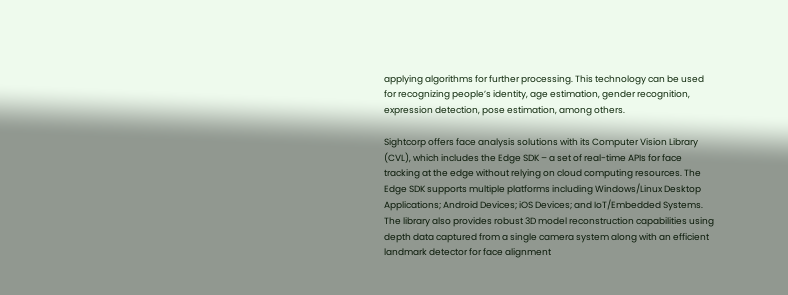applying algorithms for further processing. This technology can be used for recognizing people’s identity, age estimation, gender recognition, expression detection, pose estimation, among others.

Sightcorp offers face analysis solutions with its Computer Vision Library (CVL), which includes the Edge SDK – a set of real-time APIs for face tracking at the edge without relying on cloud computing resources. The Edge SDK supports multiple platforms including Windows/Linux Desktop Applications; Android Devices; iOS Devices; and IoT/Embedded Systems. The library also provides robust 3D model reconstruction capabilities using depth data captured from a single camera system along with an efficient landmark detector for face alignment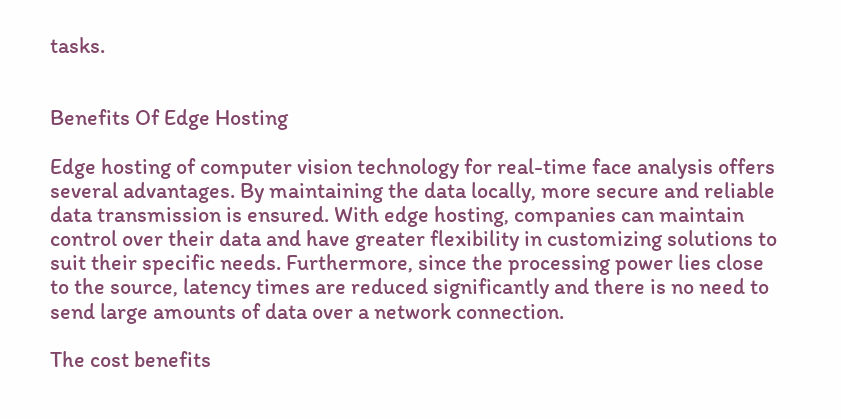tasks.


Benefits Of Edge Hosting

Edge hosting of computer vision technology for real-time face analysis offers several advantages. By maintaining the data locally, more secure and reliable data transmission is ensured. With edge hosting, companies can maintain control over their data and have greater flexibility in customizing solutions to suit their specific needs. Furthermore, since the processing power lies close to the source, latency times are reduced significantly and there is no need to send large amounts of data over a network connection.

The cost benefits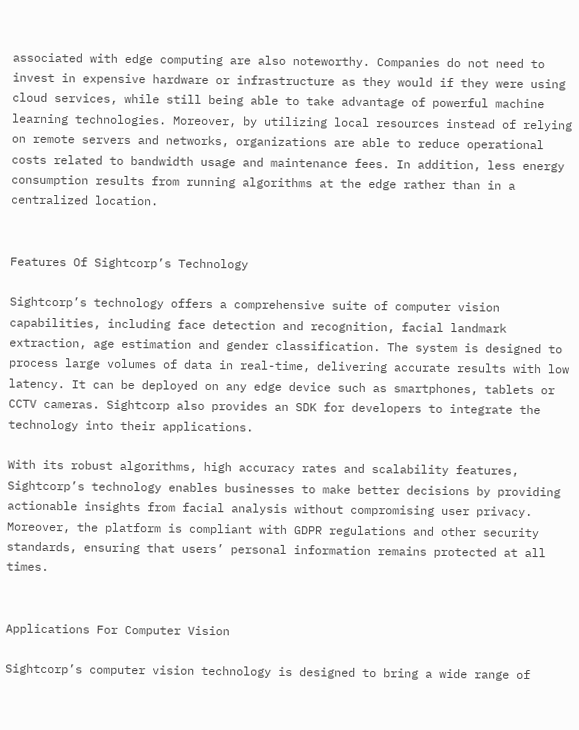associated with edge computing are also noteworthy. Companies do not need to invest in expensive hardware or infrastructure as they would if they were using cloud services, while still being able to take advantage of powerful machine learning technologies. Moreover, by utilizing local resources instead of relying on remote servers and networks, organizations are able to reduce operational costs related to bandwidth usage and maintenance fees. In addition, less energy consumption results from running algorithms at the edge rather than in a centralized location.


Features Of Sightcorp’s Technology

Sightcorp’s technology offers a comprehensive suite of computer vision capabilities, including face detection and recognition, facial landmark extraction, age estimation and gender classification. The system is designed to process large volumes of data in real-time, delivering accurate results with low latency. It can be deployed on any edge device such as smartphones, tablets or CCTV cameras. Sightcorp also provides an SDK for developers to integrate the technology into their applications.

With its robust algorithms, high accuracy rates and scalability features, Sightcorp’s technology enables businesses to make better decisions by providing actionable insights from facial analysis without compromising user privacy. Moreover, the platform is compliant with GDPR regulations and other security standards, ensuring that users’ personal information remains protected at all times.


Applications For Computer Vision

Sightcorp’s computer vision technology is designed to bring a wide range of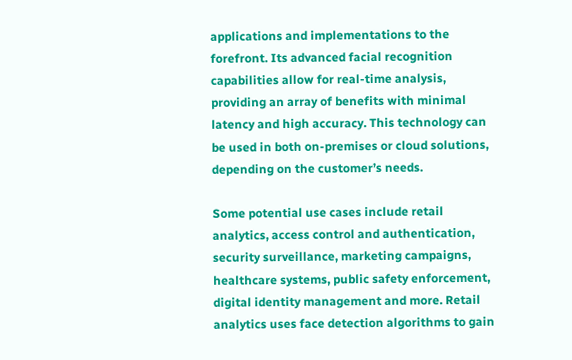applications and implementations to the forefront. Its advanced facial recognition capabilities allow for real-time analysis, providing an array of benefits with minimal latency and high accuracy. This technology can be used in both on-premises or cloud solutions, depending on the customer’s needs.

Some potential use cases include retail analytics, access control and authentication, security surveillance, marketing campaigns, healthcare systems, public safety enforcement, digital identity management and more. Retail analytics uses face detection algorithms to gain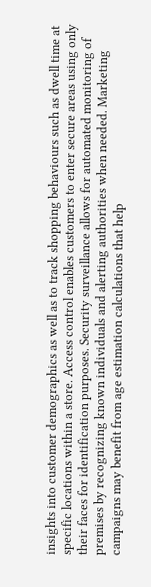insights into customer demographics as well as to track shopping behaviours such as dwell time at specific locations within a store. Access control enables customers to enter secure areas using only their faces for identification purposes. Security surveillance allows for automated monitoring of premises by recognizing known individuals and alerting authorities when needed. Marketing campaigns may benefit from age estimation calculations that help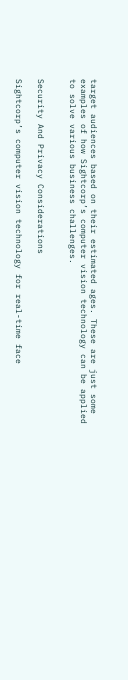target audiences based on their estimated ages. These are just some examples of how Sightcorp’s computer vision technology can be applied to solve various business challenges.


Security And Privacy Considerations

Sightcorp’s computer vision technology for real-time face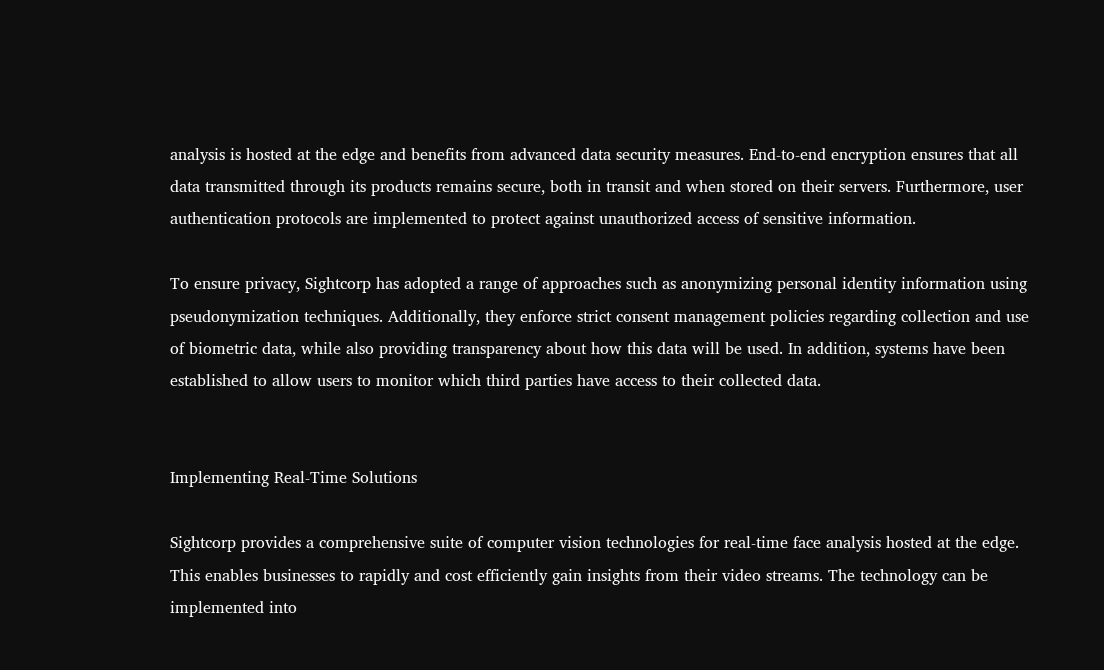analysis is hosted at the edge and benefits from advanced data security measures. End-to-end encryption ensures that all data transmitted through its products remains secure, both in transit and when stored on their servers. Furthermore, user authentication protocols are implemented to protect against unauthorized access of sensitive information.

To ensure privacy, Sightcorp has adopted a range of approaches such as anonymizing personal identity information using pseudonymization techniques. Additionally, they enforce strict consent management policies regarding collection and use of biometric data, while also providing transparency about how this data will be used. In addition, systems have been established to allow users to monitor which third parties have access to their collected data.


Implementing Real-Time Solutions

Sightcorp provides a comprehensive suite of computer vision technologies for real-time face analysis hosted at the edge. This enables businesses to rapidly and cost efficiently gain insights from their video streams. The technology can be implemented into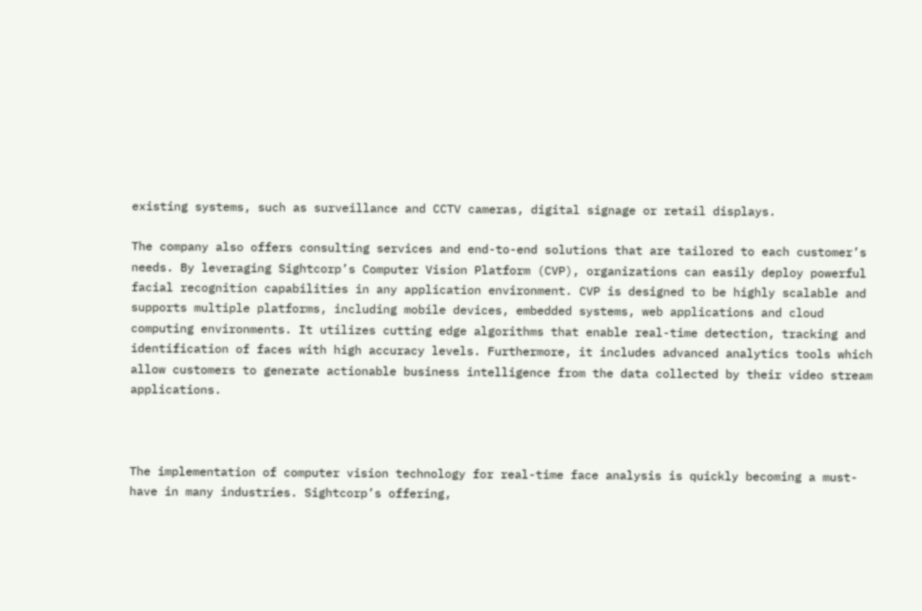existing systems, such as surveillance and CCTV cameras, digital signage or retail displays.

The company also offers consulting services and end-to-end solutions that are tailored to each customer’s needs. By leveraging Sightcorp’s Computer Vision Platform (CVP), organizations can easily deploy powerful facial recognition capabilities in any application environment. CVP is designed to be highly scalable and supports multiple platforms, including mobile devices, embedded systems, web applications and cloud computing environments. It utilizes cutting edge algorithms that enable real-time detection, tracking and identification of faces with high accuracy levels. Furthermore, it includes advanced analytics tools which allow customers to generate actionable business intelligence from the data collected by their video stream applications.



The implementation of computer vision technology for real-time face analysis is quickly becoming a must-have in many industries. Sightcorp’s offering,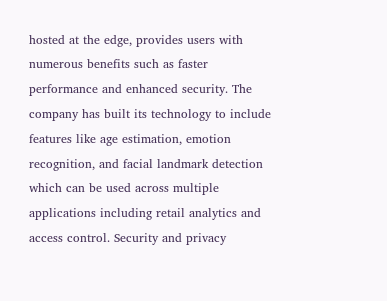hosted at the edge, provides users with numerous benefits such as faster performance and enhanced security. The company has built its technology to include features like age estimation, emotion recognition, and facial landmark detection which can be used across multiple applications including retail analytics and access control. Security and privacy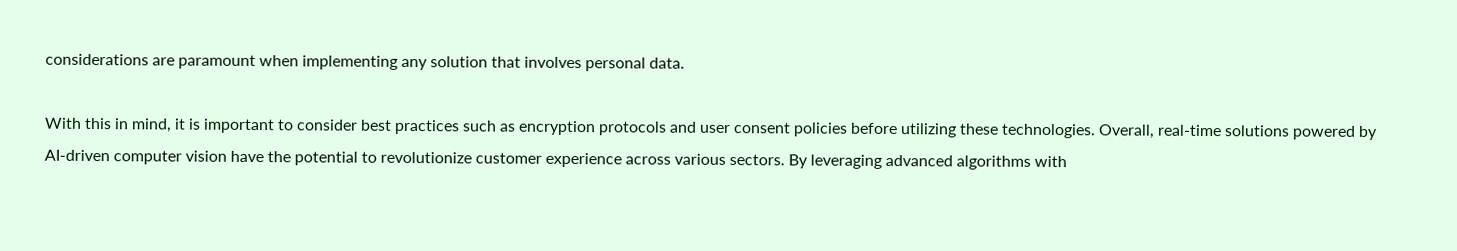considerations are paramount when implementing any solution that involves personal data.

With this in mind, it is important to consider best practices such as encryption protocols and user consent policies before utilizing these technologies. Overall, real-time solutions powered by AI-driven computer vision have the potential to revolutionize customer experience across various sectors. By leveraging advanced algorithms with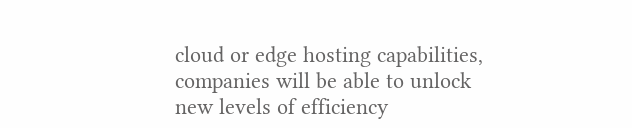cloud or edge hosting capabilities, companies will be able to unlock new levels of efficiency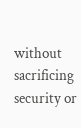without sacrificing security or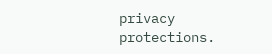privacy protections.